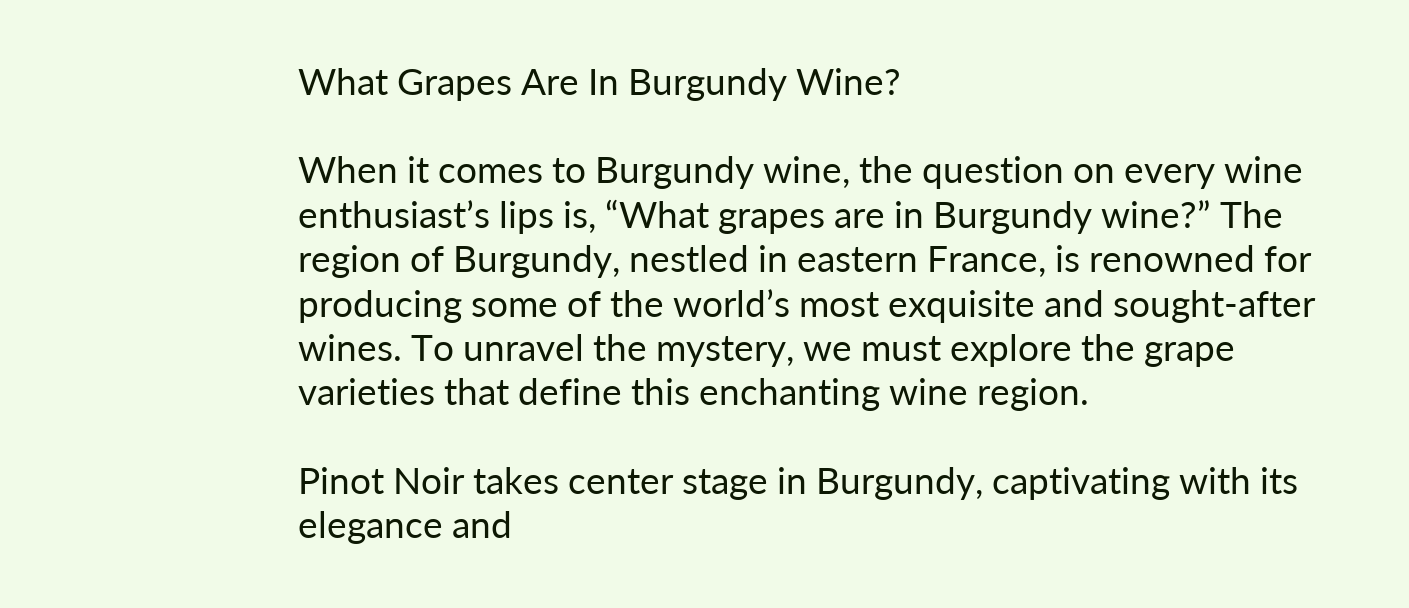What Grapes Are In Burgundy Wine?

When it comes to Burgundy wine, the question on every wine enthusiast’s lips is, “What grapes are in Burgundy wine?” The region of Burgundy, nestled in eastern France, is renowned for producing some of the world’s most exquisite and sought-after wines. To unravel the mystery, we must explore the grape varieties that define this enchanting wine region.

Pinot Noir takes center stage in Burgundy, captivating with its elegance and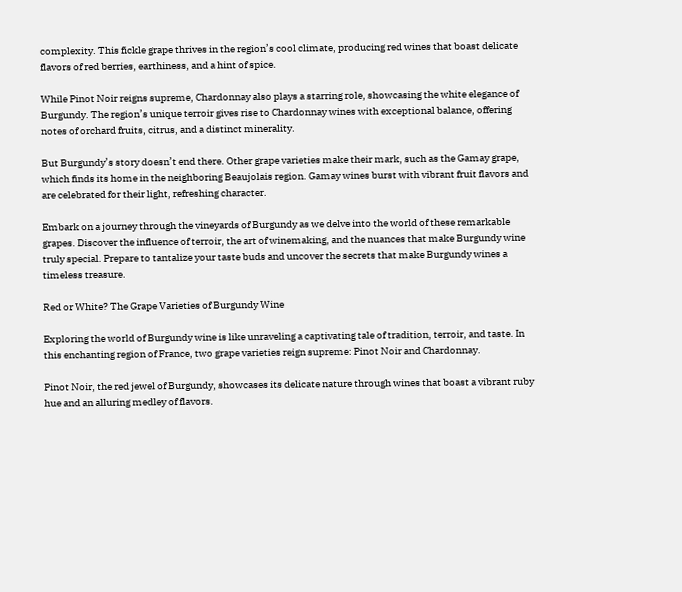complexity. This fickle grape thrives in the region’s cool climate, producing red wines that boast delicate flavors of red berries, earthiness, and a hint of spice.

While Pinot Noir reigns supreme, Chardonnay also plays a starring role, showcasing the white elegance of Burgundy. The region’s unique terroir gives rise to Chardonnay wines with exceptional balance, offering notes of orchard fruits, citrus, and a distinct minerality.

But Burgundy’s story doesn’t end there. Other grape varieties make their mark, such as the Gamay grape, which finds its home in the neighboring Beaujolais region. Gamay wines burst with vibrant fruit flavors and are celebrated for their light, refreshing character.

Embark on a journey through the vineyards of Burgundy as we delve into the world of these remarkable grapes. Discover the influence of terroir, the art of winemaking, and the nuances that make Burgundy wine truly special. Prepare to tantalize your taste buds and uncover the secrets that make Burgundy wines a timeless treasure.

Red or White? The Grape Varieties of Burgundy Wine

Exploring the world of Burgundy wine is like unraveling a captivating tale of tradition, terroir, and taste. In this enchanting region of France, two grape varieties reign supreme: Pinot Noir and Chardonnay.

Pinot Noir, the red jewel of Burgundy, showcases its delicate nature through wines that boast a vibrant ruby hue and an alluring medley of flavors.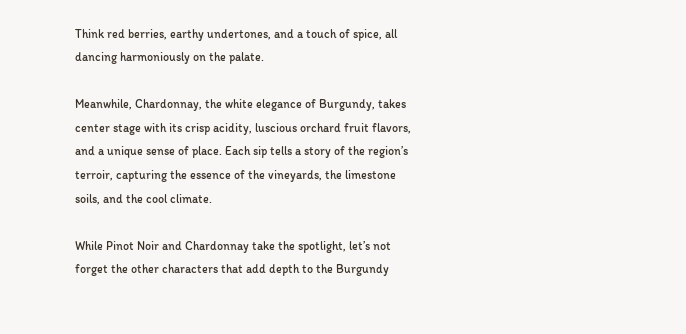Think red berries, earthy undertones, and a touch of spice, all dancing harmoniously on the palate.

Meanwhile, Chardonnay, the white elegance of Burgundy, takes center stage with its crisp acidity, luscious orchard fruit flavors, and a unique sense of place. Each sip tells a story of the region’s terroir, capturing the essence of the vineyards, the limestone soils, and the cool climate.

While Pinot Noir and Chardonnay take the spotlight, let’s not forget the other characters that add depth to the Burgundy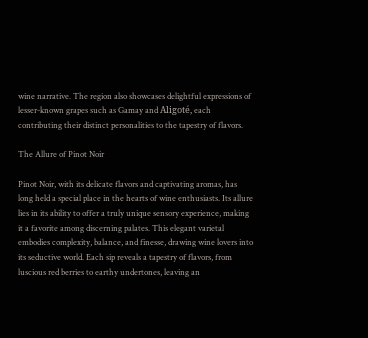wine narrative. The region also showcases delightful expressions of lesser-known grapes such as Gamay and Aligoté, each contributing their distinct personalities to the tapestry of flavors.

The Allure of Pinot Noir

Pinot Noir, with its delicate flavors and captivating aromas, has long held a special place in the hearts of wine enthusiasts. Its allure lies in its ability to offer a truly unique sensory experience, making it a favorite among discerning palates. This elegant varietal embodies complexity, balance, and finesse, drawing wine lovers into its seductive world. Each sip reveals a tapestry of flavors, from luscious red berries to earthy undertones, leaving an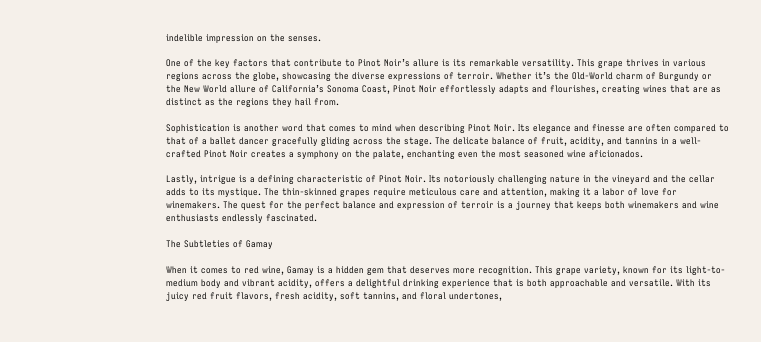indelible impression on the senses.

One of the key factors that contribute to Pinot Noir’s allure is its remarkable versatility. This grape thrives in various regions across the globe, showcasing the diverse expressions of terroir. Whether it’s the Old-World charm of Burgundy or the New World allure of California’s Sonoma Coast, Pinot Noir effortlessly adapts and flourishes, creating wines that are as distinct as the regions they hail from.

Sophistication is another word that comes to mind when describing Pinot Noir. Its elegance and finesse are often compared to that of a ballet dancer gracefully gliding across the stage. The delicate balance of fruit, acidity, and tannins in a well-crafted Pinot Noir creates a symphony on the palate, enchanting even the most seasoned wine aficionados.

Lastly, intrigue is a defining characteristic of Pinot Noir. Its notoriously challenging nature in the vineyard and the cellar adds to its mystique. The thin-skinned grapes require meticulous care and attention, making it a labor of love for winemakers. The quest for the perfect balance and expression of terroir is a journey that keeps both winemakers and wine enthusiasts endlessly fascinated.

The Subtleties of Gamay

When it comes to red wine, Gamay is a hidden gem that deserves more recognition. This grape variety, known for its light-to-medium body and vibrant acidity, offers a delightful drinking experience that is both approachable and versatile. With its juicy red fruit flavors, fresh acidity, soft tannins, and floral undertones,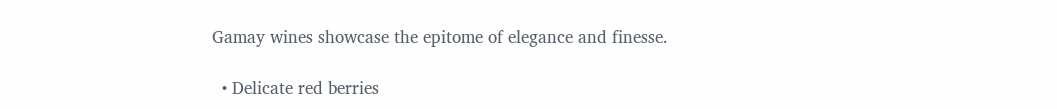Gamay wines showcase the epitome of elegance and finesse.

  • Delicate red berries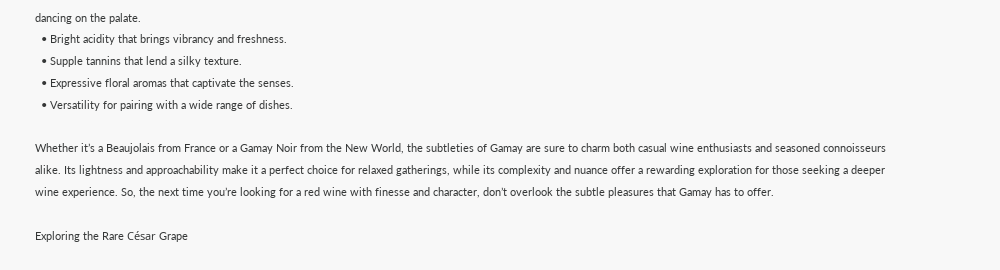dancing on the palate.
  • Bright acidity that brings vibrancy and freshness.
  • Supple tannins that lend a silky texture.
  • Expressive floral aromas that captivate the senses.
  • Versatility for pairing with a wide range of dishes.

Whether it’s a Beaujolais from France or a Gamay Noir from the New World, the subtleties of Gamay are sure to charm both casual wine enthusiasts and seasoned connoisseurs alike. Its lightness and approachability make it a perfect choice for relaxed gatherings, while its complexity and nuance offer a rewarding exploration for those seeking a deeper wine experience. So, the next time you’re looking for a red wine with finesse and character, don’t overlook the subtle pleasures that Gamay has to offer.

Exploring the Rare César Grape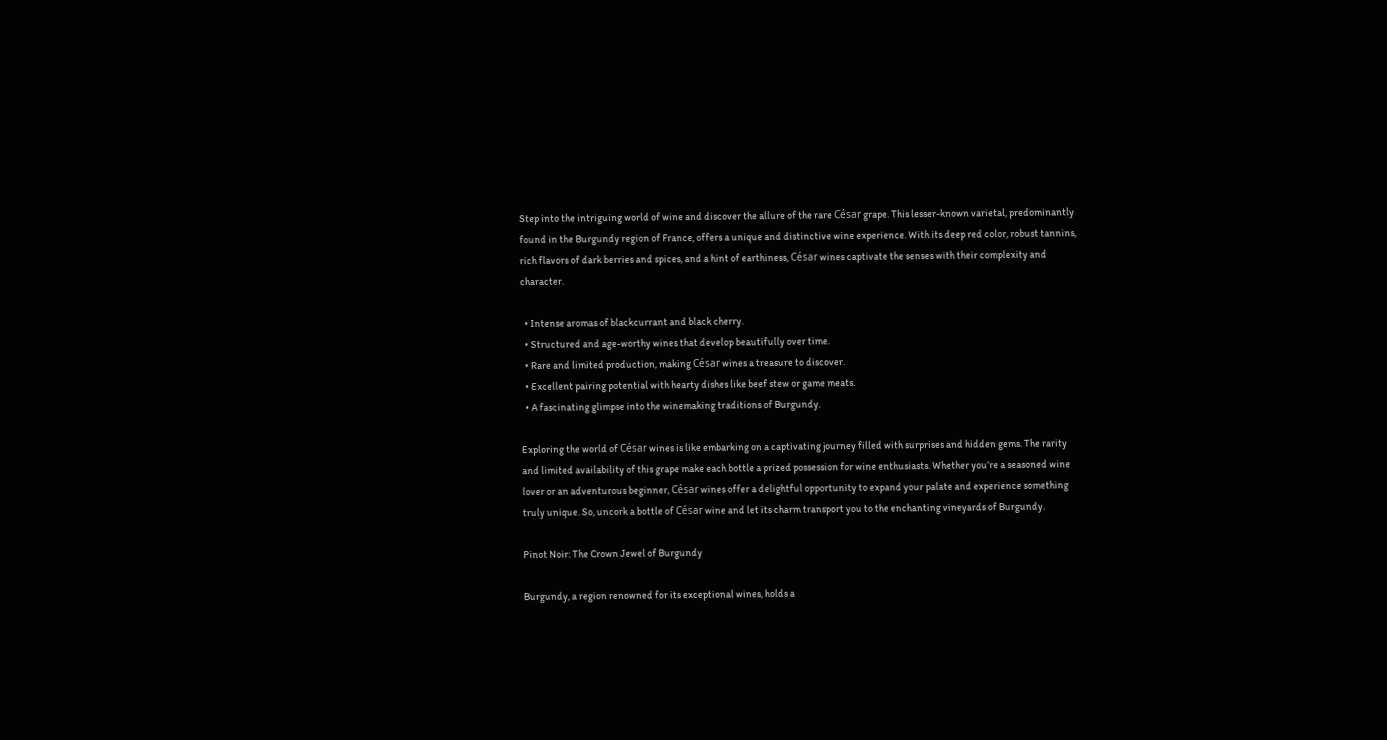Step into the intriguing world of wine and discover the allure of the rare César grape. This lesser-known varietal, predominantly found in the Burgundy region of France, offers a unique and distinctive wine experience. With its deep red color, robust tannins, rich flavors of dark berries and spices, and a hint of earthiness, César wines captivate the senses with their complexity and character.

  • Intense aromas of blackcurrant and black cherry.
  • Structured and age-worthy wines that develop beautifully over time.
  • Rare and limited production, making César wines a treasure to discover.
  • Excellent pairing potential with hearty dishes like beef stew or game meats.
  • A fascinating glimpse into the winemaking traditions of Burgundy.

Exploring the world of César wines is like embarking on a captivating journey filled with surprises and hidden gems. The rarity and limited availability of this grape make each bottle a prized possession for wine enthusiasts. Whether you’re a seasoned wine lover or an adventurous beginner, César wines offer a delightful opportunity to expand your palate and experience something truly unique. So, uncork a bottle of César wine and let its charm transport you to the enchanting vineyards of Burgundy.

Pinot Noir: The Crown Jewel of Burgundy

Burgundy, a region renowned for its exceptional wines, holds a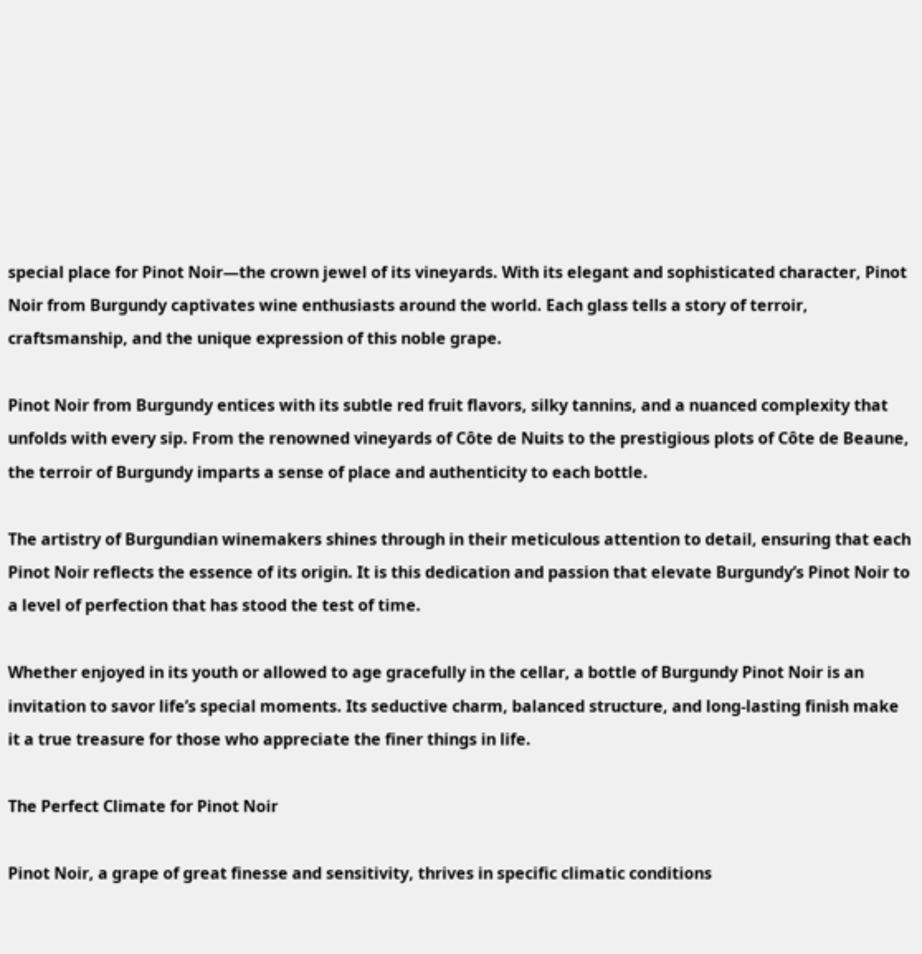special place for Pinot Noir—the crown jewel of its vineyards. With its elegant and sophisticated character, Pinot Noir from Burgundy captivates wine enthusiasts around the world. Each glass tells a story of terroir, craftsmanship, and the unique expression of this noble grape.

Pinot Noir from Burgundy entices with its subtle red fruit flavors, silky tannins, and a nuanced complexity that unfolds with every sip. From the renowned vineyards of Côte de Nuits to the prestigious plots of Côte de Beaune, the terroir of Burgundy imparts a sense of place and authenticity to each bottle.

The artistry of Burgundian winemakers shines through in their meticulous attention to detail, ensuring that each Pinot Noir reflects the essence of its origin. It is this dedication and passion that elevate Burgundy’s Pinot Noir to a level of perfection that has stood the test of time.

Whether enjoyed in its youth or allowed to age gracefully in the cellar, a bottle of Burgundy Pinot Noir is an invitation to savor life’s special moments. Its seductive charm, balanced structure, and long-lasting finish make it a true treasure for those who appreciate the finer things in life.

The Perfect Climate for Pinot Noir

Pinot Noir, a grape of great finesse and sensitivity, thrives in specific climatic conditions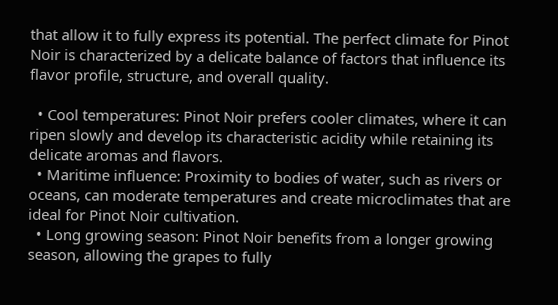that allow it to fully express its potential. The perfect climate for Pinot Noir is characterized by a delicate balance of factors that influence its flavor profile, structure, and overall quality.

  • Cool temperatures: Pinot Noir prefers cooler climates, where it can ripen slowly and develop its characteristic acidity while retaining its delicate aromas and flavors.
  • Maritime influence: Proximity to bodies of water, such as rivers or oceans, can moderate temperatures and create microclimates that are ideal for Pinot Noir cultivation.
  • Long growing season: Pinot Noir benefits from a longer growing season, allowing the grapes to fully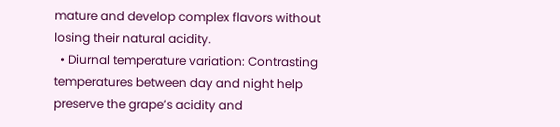mature and develop complex flavors without losing their natural acidity.
  • Diurnal temperature variation: Contrasting temperatures between day and night help preserve the grape’s acidity and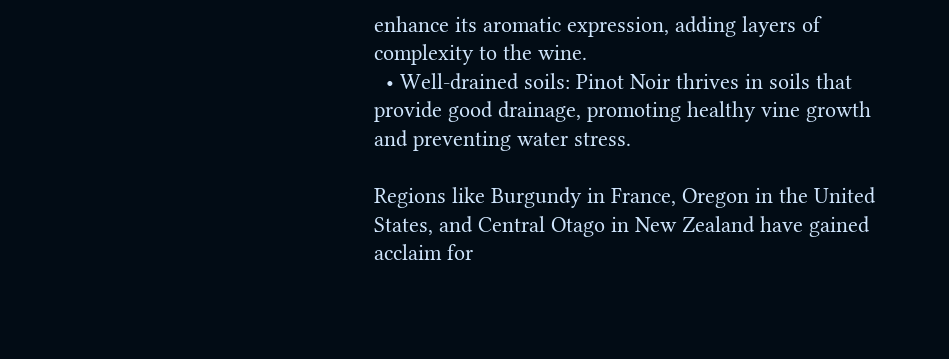enhance its aromatic expression, adding layers of complexity to the wine.
  • Well-drained soils: Pinot Noir thrives in soils that provide good drainage, promoting healthy vine growth and preventing water stress.

Regions like Burgundy in France, Oregon in the United States, and Central Otago in New Zealand have gained acclaim for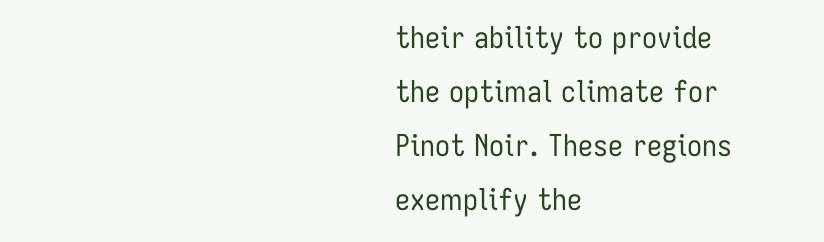their ability to provide the optimal climate for Pinot Noir. These regions exemplify the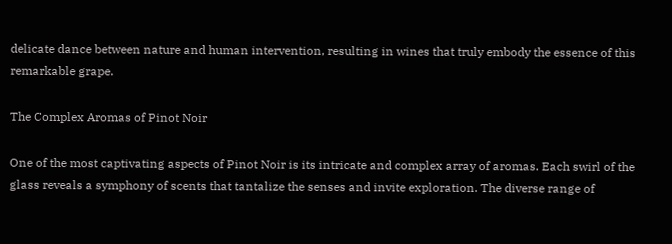delicate dance between nature and human intervention, resulting in wines that truly embody the essence of this remarkable grape.

The Complex Aromas of Pinot Noir

One of the most captivating aspects of Pinot Noir is its intricate and complex array of aromas. Each swirl of the glass reveals a symphony of scents that tantalize the senses and invite exploration. The diverse range of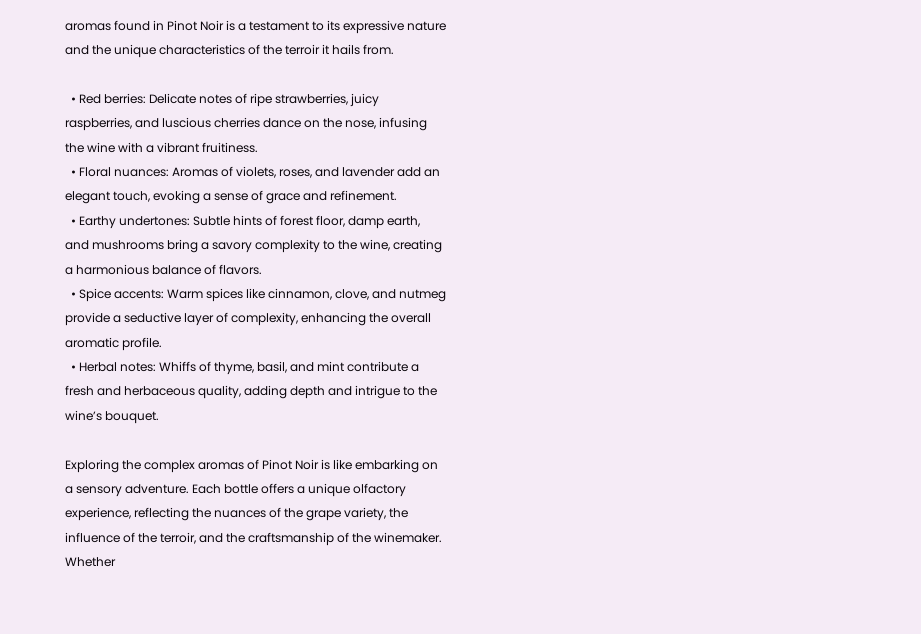aromas found in Pinot Noir is a testament to its expressive nature and the unique characteristics of the terroir it hails from.

  • Red berries: Delicate notes of ripe strawberries, juicy raspberries, and luscious cherries dance on the nose, infusing the wine with a vibrant fruitiness.
  • Floral nuances: Aromas of violets, roses, and lavender add an elegant touch, evoking a sense of grace and refinement.
  • Earthy undertones: Subtle hints of forest floor, damp earth, and mushrooms bring a savory complexity to the wine, creating a harmonious balance of flavors.
  • Spice accents: Warm spices like cinnamon, clove, and nutmeg provide a seductive layer of complexity, enhancing the overall aromatic profile.
  • Herbal notes: Whiffs of thyme, basil, and mint contribute a fresh and herbaceous quality, adding depth and intrigue to the wine’s bouquet.

Exploring the complex aromas of Pinot Noir is like embarking on a sensory adventure. Each bottle offers a unique olfactory experience, reflecting the nuances of the grape variety, the influence of the terroir, and the craftsmanship of the winemaker. Whether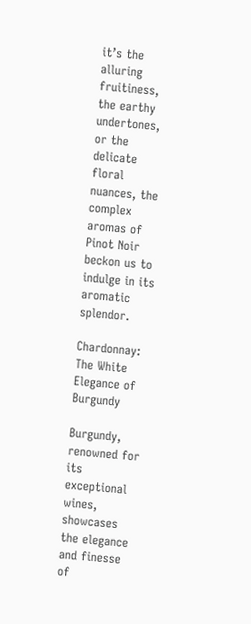it’s the alluring fruitiness, the earthy undertones, or the delicate floral nuances, the complex aromas of Pinot Noir beckon us to indulge in its aromatic splendor.

Chardonnay: The White Elegance of Burgundy

Burgundy, renowned for its exceptional wines, showcases the elegance and finesse of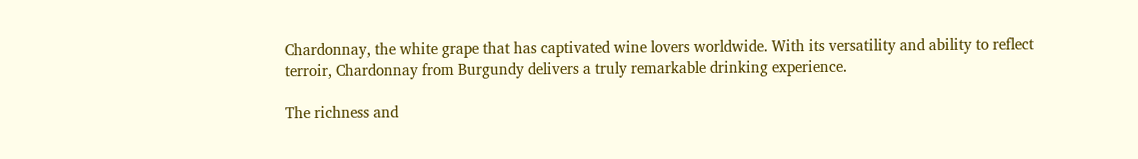Chardonnay, the white grape that has captivated wine lovers worldwide. With its versatility and ability to reflect terroir, Chardonnay from Burgundy delivers a truly remarkable drinking experience.

The richness and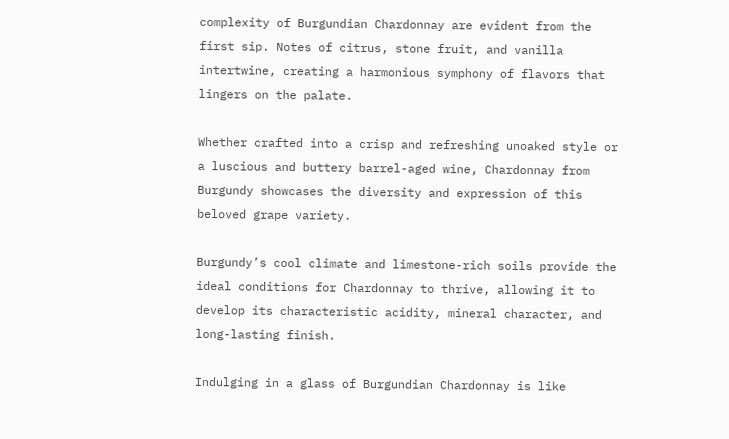complexity of Burgundian Chardonnay are evident from the first sip. Notes of citrus, stone fruit, and vanilla intertwine, creating a harmonious symphony of flavors that lingers on the palate.

Whether crafted into a crisp and refreshing unoaked style or a luscious and buttery barrel-aged wine, Chardonnay from Burgundy showcases the diversity and expression of this beloved grape variety.

Burgundy’s cool climate and limestone-rich soils provide the ideal conditions for Chardonnay to thrive, allowing it to develop its characteristic acidity, mineral character, and long-lasting finish.

Indulging in a glass of Burgundian Chardonnay is like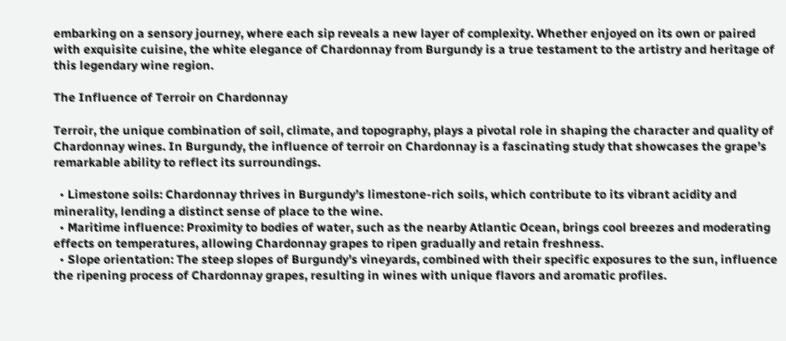embarking on a sensory journey, where each sip reveals a new layer of complexity. Whether enjoyed on its own or paired with exquisite cuisine, the white elegance of Chardonnay from Burgundy is a true testament to the artistry and heritage of this legendary wine region.

The Influence of Terroir on Chardonnay

Terroir, the unique combination of soil, climate, and topography, plays a pivotal role in shaping the character and quality of Chardonnay wines. In Burgundy, the influence of terroir on Chardonnay is a fascinating study that showcases the grape’s remarkable ability to reflect its surroundings.

  • Limestone soils: Chardonnay thrives in Burgundy’s limestone-rich soils, which contribute to its vibrant acidity and minerality, lending a distinct sense of place to the wine.
  • Maritime influence: Proximity to bodies of water, such as the nearby Atlantic Ocean, brings cool breezes and moderating effects on temperatures, allowing Chardonnay grapes to ripen gradually and retain freshness.
  • Slope orientation: The steep slopes of Burgundy’s vineyards, combined with their specific exposures to the sun, influence the ripening process of Chardonnay grapes, resulting in wines with unique flavors and aromatic profiles.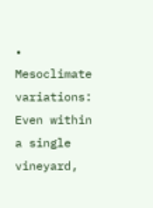• Mesoclimate variations: Even within a single vineyard,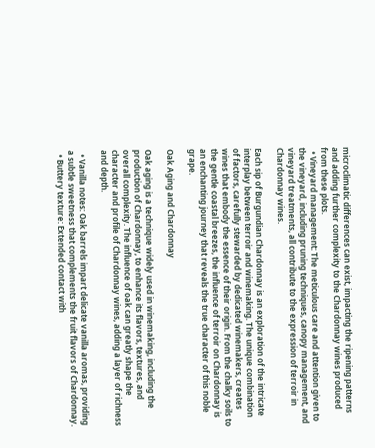microclimatic differences can exist, impacting the ripening patterns and adding further complexity to the Chardonnay wines produced from these plots.
  • Vineyard management: The meticulous care and attention given to the vineyard, including pruning techniques, canopy management, and vineyard treatments, all contribute to the expression of terroir in Chardonnay wines.

Each sip of Burgundian Chardonnay is an exploration of the intricate interplay between terroir and winemaking. The unique combination of factors, carefully stewarded by dedicated winemakers, creates wines that embody the essence of their origin. From the chalky soils to the gentle coastal breezes, the influence of terroir on Chardonnay is an enchanting journey that reveals the true character of this noble grape.

Oak Aging and Chardonnay

Oak aging is a technique widely used in winemaking, including the production of Chardonnay, to enhance its flavors, textures, and overall complexity. The influence of oak can greatly shape the character and profile of Chardonnay wines, adding a layer of richness and depth.

  • Vanilla notes: Oak barrels impart delicate vanilla aromas, providing a subtle sweetness that complements the fruit flavors of Chardonnay.
  • Buttery texture: Extended contact with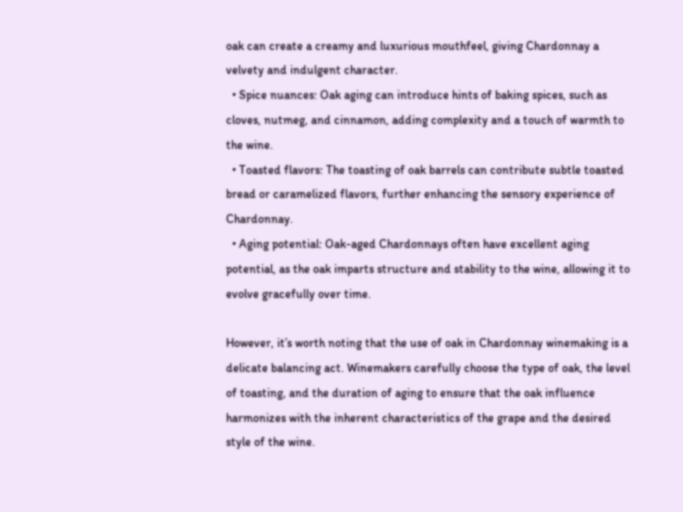oak can create a creamy and luxurious mouthfeel, giving Chardonnay a velvety and indulgent character.
  • Spice nuances: Oak aging can introduce hints of baking spices, such as cloves, nutmeg, and cinnamon, adding complexity and a touch of warmth to the wine.
  • Toasted flavors: The toasting of oak barrels can contribute subtle toasted bread or caramelized flavors, further enhancing the sensory experience of Chardonnay.
  • Aging potential: Oak-aged Chardonnays often have excellent aging potential, as the oak imparts structure and stability to the wine, allowing it to evolve gracefully over time.

However, it’s worth noting that the use of oak in Chardonnay winemaking is a delicate balancing act. Winemakers carefully choose the type of oak, the level of toasting, and the duration of aging to ensure that the oak influence harmonizes with the inherent characteristics of the grape and the desired style of the wine.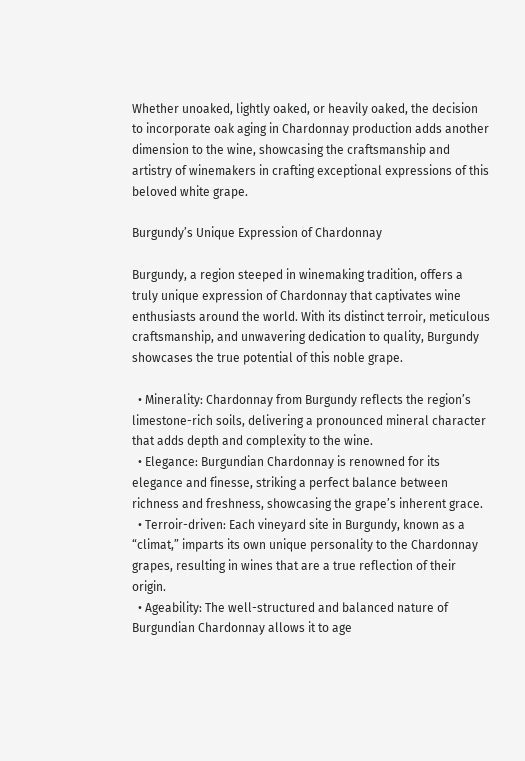Whether unoaked, lightly oaked, or heavily oaked, the decision to incorporate oak aging in Chardonnay production adds another dimension to the wine, showcasing the craftsmanship and artistry of winemakers in crafting exceptional expressions of this beloved white grape.

Burgundy’s Unique Expression of Chardonnay

Burgundy, a region steeped in winemaking tradition, offers a truly unique expression of Chardonnay that captivates wine enthusiasts around the world. With its distinct terroir, meticulous craftsmanship, and unwavering dedication to quality, Burgundy showcases the true potential of this noble grape.

  • Minerality: Chardonnay from Burgundy reflects the region’s limestone-rich soils, delivering a pronounced mineral character that adds depth and complexity to the wine.
  • Elegance: Burgundian Chardonnay is renowned for its elegance and finesse, striking a perfect balance between richness and freshness, showcasing the grape’s inherent grace.
  • Terroir-driven: Each vineyard site in Burgundy, known as a “climat,” imparts its own unique personality to the Chardonnay grapes, resulting in wines that are a true reflection of their origin.
  • Ageability: The well-structured and balanced nature of Burgundian Chardonnay allows it to age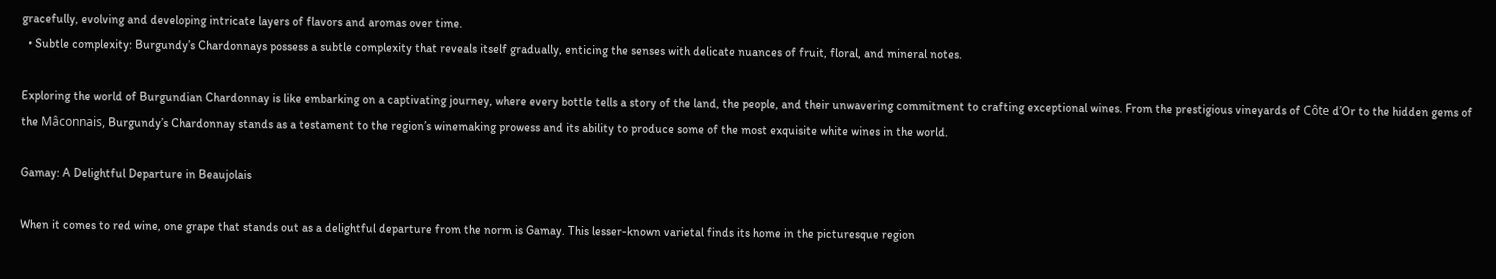gracefully, evolving and developing intricate layers of flavors and aromas over time.
  • Subtle complexity: Burgundy’s Chardonnays possess a subtle complexity that reveals itself gradually, enticing the senses with delicate nuances of fruit, floral, and mineral notes.

Exploring the world of Burgundian Chardonnay is like embarking on a captivating journey, where every bottle tells a story of the land, the people, and their unwavering commitment to crafting exceptional wines. From the prestigious vineyards of Côte d’Or to the hidden gems of the Mâconnais, Burgundy’s Chardonnay stands as a testament to the region’s winemaking prowess and its ability to produce some of the most exquisite white wines in the world.

Gamay: A Delightful Departure in Beaujolais

When it comes to red wine, one grape that stands out as a delightful departure from the norm is Gamay. This lesser-known varietal finds its home in the picturesque region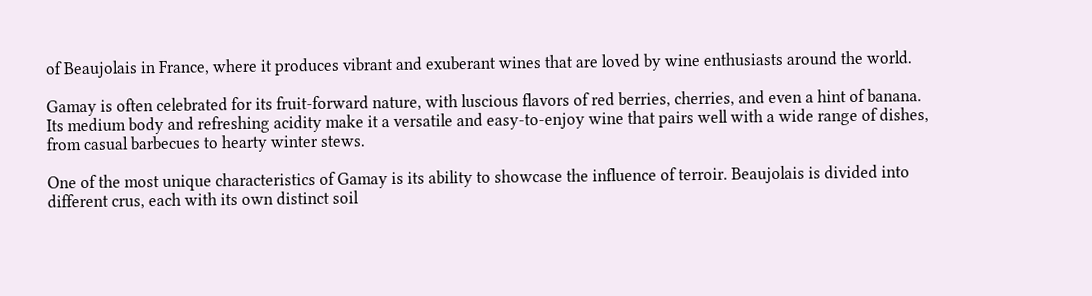of Beaujolais in France, where it produces vibrant and exuberant wines that are loved by wine enthusiasts around the world.

Gamay is often celebrated for its fruit-forward nature, with luscious flavors of red berries, cherries, and even a hint of banana. Its medium body and refreshing acidity make it a versatile and easy-to-enjoy wine that pairs well with a wide range of dishes, from casual barbecues to hearty winter stews.

One of the most unique characteristics of Gamay is its ability to showcase the influence of terroir. Beaujolais is divided into different crus, each with its own distinct soil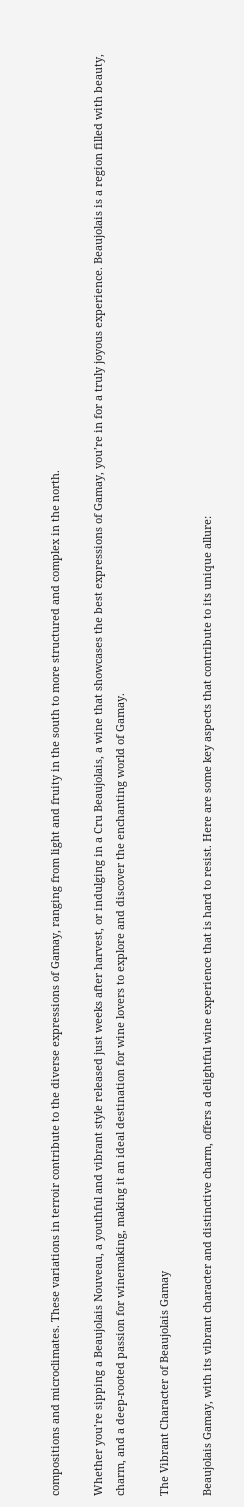compositions and microclimates. These variations in terroir contribute to the diverse expressions of Gamay, ranging from light and fruity in the south to more structured and complex in the north.

Whether you’re sipping a Beaujolais Nouveau, a youthful and vibrant style released just weeks after harvest, or indulging in a Cru Beaujolais, a wine that showcases the best expressions of Gamay, you’re in for a truly joyous experience. Beaujolais is a region filled with beauty, charm, and a deep-rooted passion for winemaking, making it an ideal destination for wine lovers to explore and discover the enchanting world of Gamay.

The Vibrant Character of Beaujolais Gamay

Beaujolais Gamay, with its vibrant character and distinctive charm, offers a delightful wine experience that is hard to resist. Here are some key aspects that contribute to its unique allure: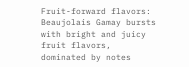Fruit-forward flavors: Beaujolais Gamay bursts with bright and juicy fruit flavors, dominated by notes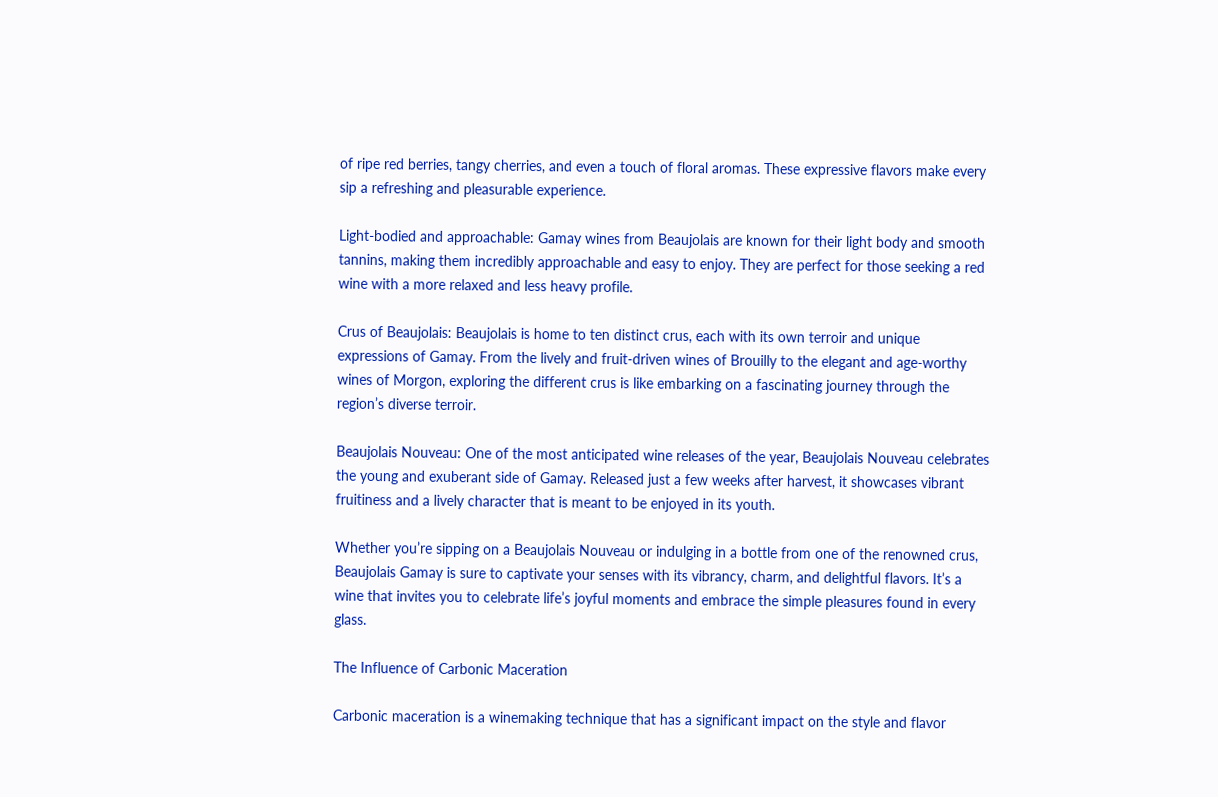of ripe red berries, tangy cherries, and even a touch of floral aromas. These expressive flavors make every sip a refreshing and pleasurable experience.

Light-bodied and approachable: Gamay wines from Beaujolais are known for their light body and smooth tannins, making them incredibly approachable and easy to enjoy. They are perfect for those seeking a red wine with a more relaxed and less heavy profile.

Crus of Beaujolais: Beaujolais is home to ten distinct crus, each with its own terroir and unique expressions of Gamay. From the lively and fruit-driven wines of Brouilly to the elegant and age-worthy wines of Morgon, exploring the different crus is like embarking on a fascinating journey through the region’s diverse terroir.

Beaujolais Nouveau: One of the most anticipated wine releases of the year, Beaujolais Nouveau celebrates the young and exuberant side of Gamay. Released just a few weeks after harvest, it showcases vibrant fruitiness and a lively character that is meant to be enjoyed in its youth.

Whether you’re sipping on a Beaujolais Nouveau or indulging in a bottle from one of the renowned crus, Beaujolais Gamay is sure to captivate your senses with its vibrancy, charm, and delightful flavors. It’s a wine that invites you to celebrate life’s joyful moments and embrace the simple pleasures found in every glass.

The Influence of Carbonic Maceration

Carbonic maceration is a winemaking technique that has a significant impact on the style and flavor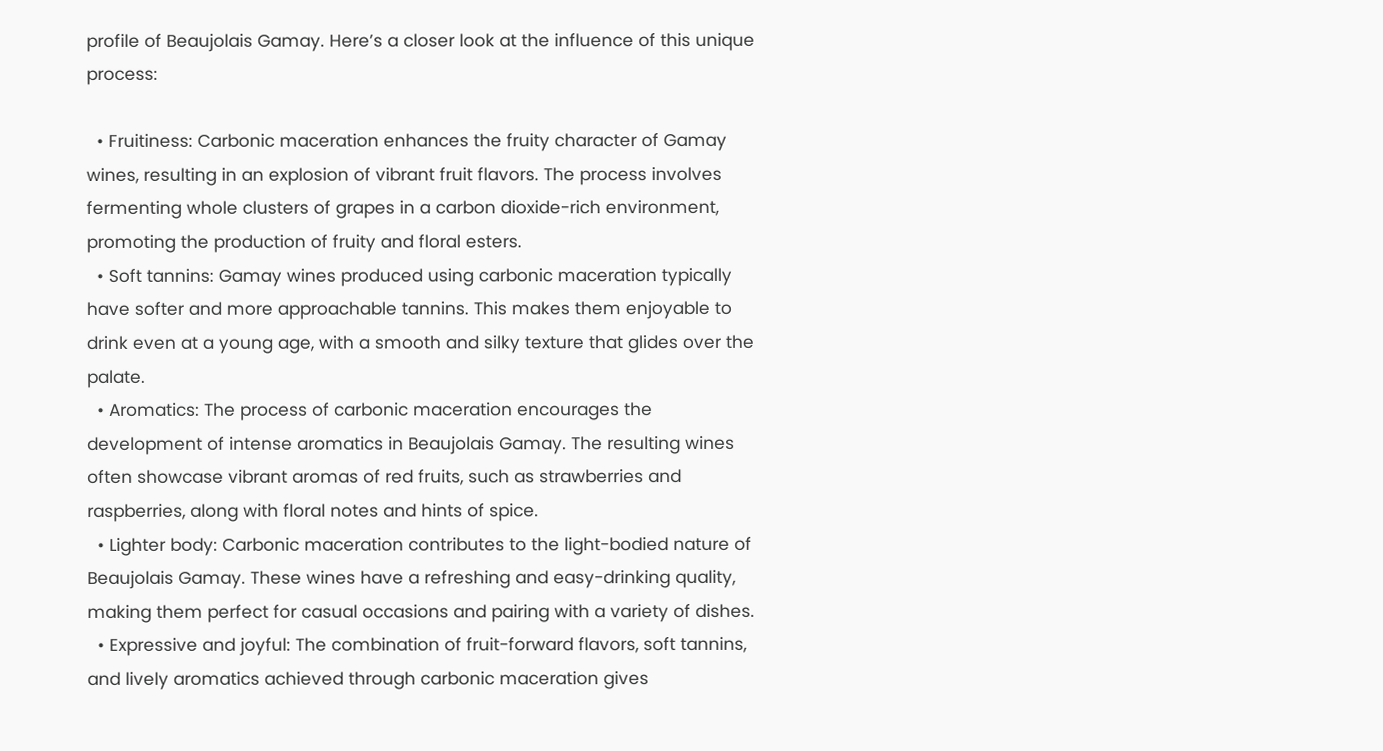profile of Beaujolais Gamay. Here’s a closer look at the influence of this unique process:

  • Fruitiness: Carbonic maceration enhances the fruity character of Gamay wines, resulting in an explosion of vibrant fruit flavors. The process involves fermenting whole clusters of grapes in a carbon dioxide-rich environment, promoting the production of fruity and floral esters.
  • Soft tannins: Gamay wines produced using carbonic maceration typically have softer and more approachable tannins. This makes them enjoyable to drink even at a young age, with a smooth and silky texture that glides over the palate.
  • Aromatics: The process of carbonic maceration encourages the development of intense aromatics in Beaujolais Gamay. The resulting wines often showcase vibrant aromas of red fruits, such as strawberries and raspberries, along with floral notes and hints of spice.
  • Lighter body: Carbonic maceration contributes to the light-bodied nature of Beaujolais Gamay. These wines have a refreshing and easy-drinking quality, making them perfect for casual occasions and pairing with a variety of dishes.
  • Expressive and joyful: The combination of fruit-forward flavors, soft tannins, and lively aromatics achieved through carbonic maceration gives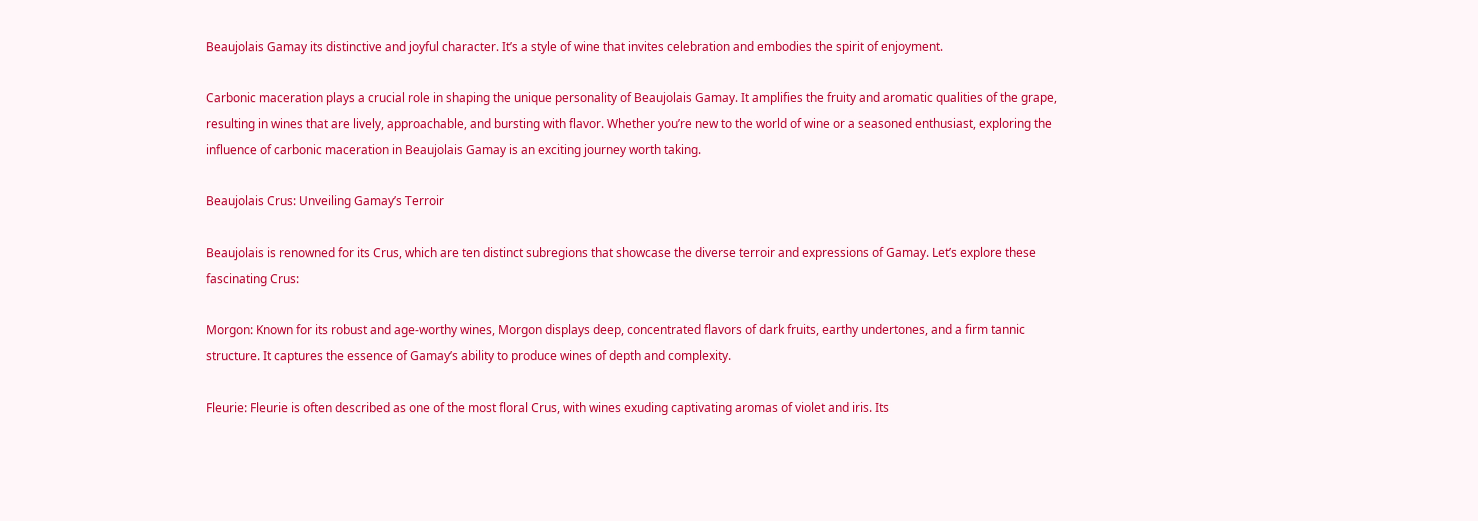Beaujolais Gamay its distinctive and joyful character. It’s a style of wine that invites celebration and embodies the spirit of enjoyment.

Carbonic maceration plays a crucial role in shaping the unique personality of Beaujolais Gamay. It amplifies the fruity and aromatic qualities of the grape, resulting in wines that are lively, approachable, and bursting with flavor. Whether you’re new to the world of wine or a seasoned enthusiast, exploring the influence of carbonic maceration in Beaujolais Gamay is an exciting journey worth taking.

Beaujolais Crus: Unveiling Gamay’s Terroir

Beaujolais is renowned for its Crus, which are ten distinct subregions that showcase the diverse terroir and expressions of Gamay. Let’s explore these fascinating Crus:

Morgon: Known for its robust and age-worthy wines, Morgon displays deep, concentrated flavors of dark fruits, earthy undertones, and a firm tannic structure. It captures the essence of Gamay’s ability to produce wines of depth and complexity.

Fleurie: Fleurie is often described as one of the most floral Crus, with wines exuding captivating aromas of violet and iris. Its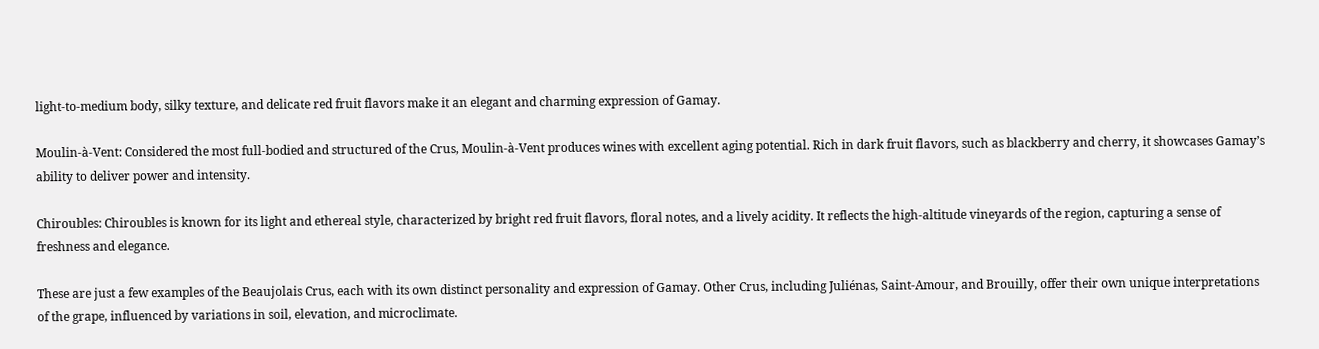light-to-medium body, silky texture, and delicate red fruit flavors make it an elegant and charming expression of Gamay.

Moulin-à-Vent: Considered the most full-bodied and structured of the Crus, Moulin-à-Vent produces wines with excellent aging potential. Rich in dark fruit flavors, such as blackberry and cherry, it showcases Gamay’s ability to deliver power and intensity.

Chiroubles: Chiroubles is known for its light and ethereal style, characterized by bright red fruit flavors, floral notes, and a lively acidity. It reflects the high-altitude vineyards of the region, capturing a sense of freshness and elegance.

These are just a few examples of the Beaujolais Crus, each with its own distinct personality and expression of Gamay. Other Crus, including Juliénas, Saint-Amour, and Brouilly, offer their own unique interpretations of the grape, influenced by variations in soil, elevation, and microclimate.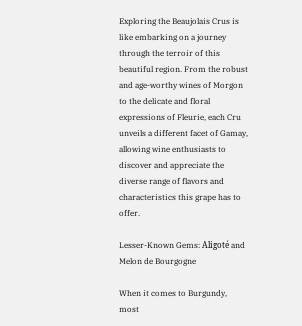Exploring the Beaujolais Crus is like embarking on a journey through the terroir of this beautiful region. From the robust and age-worthy wines of Morgon to the delicate and floral expressions of Fleurie, each Cru unveils a different facet of Gamay, allowing wine enthusiasts to discover and appreciate the diverse range of flavors and characteristics this grape has to offer.

Lesser-Known Gems: Aligoté and Melon de Bourgogne

When it comes to Burgundy, most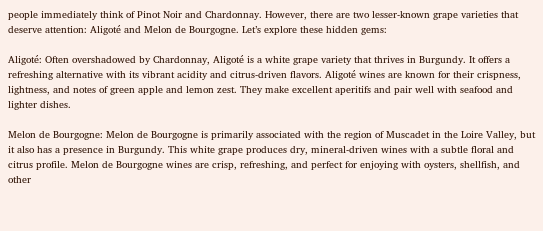people immediately think of Pinot Noir and Chardonnay. However, there are two lesser-known grape varieties that deserve attention: Aligoté and Melon de Bourgogne. Let’s explore these hidden gems:

Aligoté: Often overshadowed by Chardonnay, Aligoté is a white grape variety that thrives in Burgundy. It offers a refreshing alternative with its vibrant acidity and citrus-driven flavors. Aligoté wines are known for their crispness, lightness, and notes of green apple and lemon zest. They make excellent aperitifs and pair well with seafood and lighter dishes.

Melon de Bourgogne: Melon de Bourgogne is primarily associated with the region of Muscadet in the Loire Valley, but it also has a presence in Burgundy. This white grape produces dry, mineral-driven wines with a subtle floral and citrus profile. Melon de Bourgogne wines are crisp, refreshing, and perfect for enjoying with oysters, shellfish, and other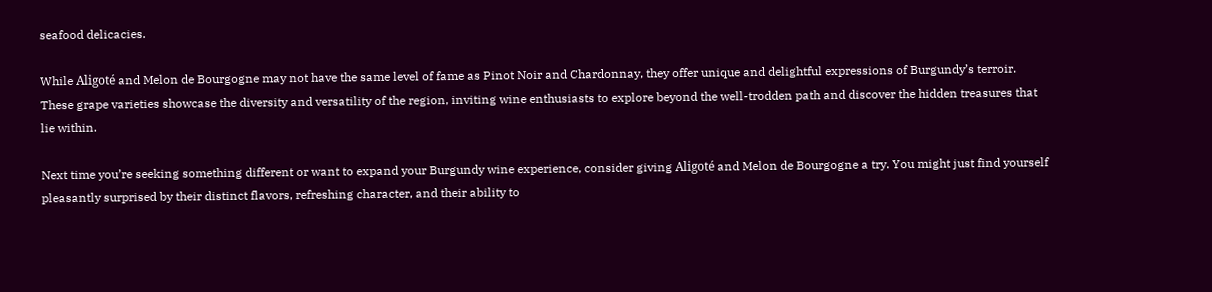seafood delicacies.

While Aligoté and Melon de Bourgogne may not have the same level of fame as Pinot Noir and Chardonnay, they offer unique and delightful expressions of Burgundy’s terroir. These grape varieties showcase the diversity and versatility of the region, inviting wine enthusiasts to explore beyond the well-trodden path and discover the hidden treasures that lie within.

Next time you’re seeking something different or want to expand your Burgundy wine experience, consider giving Aligoté and Melon de Bourgogne a try. You might just find yourself pleasantly surprised by their distinct flavors, refreshing character, and their ability to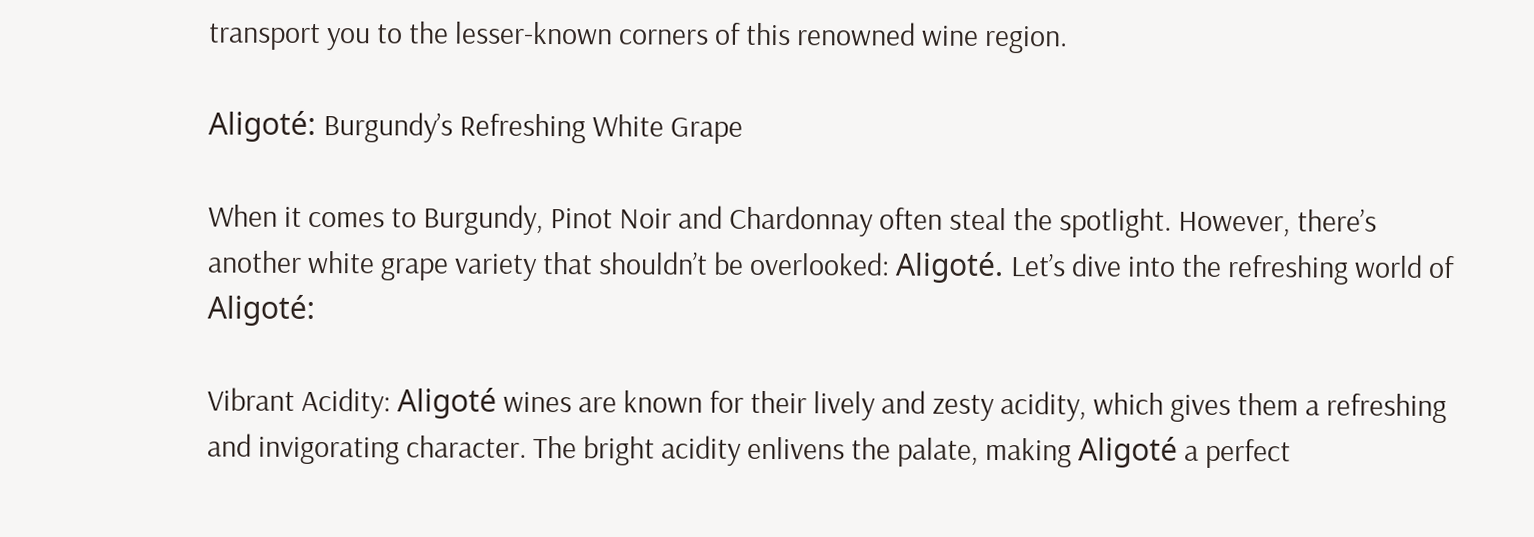transport you to the lesser-known corners of this renowned wine region.

Aligoté: Burgundy’s Refreshing White Grape

When it comes to Burgundy, Pinot Noir and Chardonnay often steal the spotlight. However, there’s another white grape variety that shouldn’t be overlooked: Aligoté. Let’s dive into the refreshing world of Aligoté:

Vibrant Acidity: Aligoté wines are known for their lively and zesty acidity, which gives them a refreshing and invigorating character. The bright acidity enlivens the palate, making Aligoté a perfect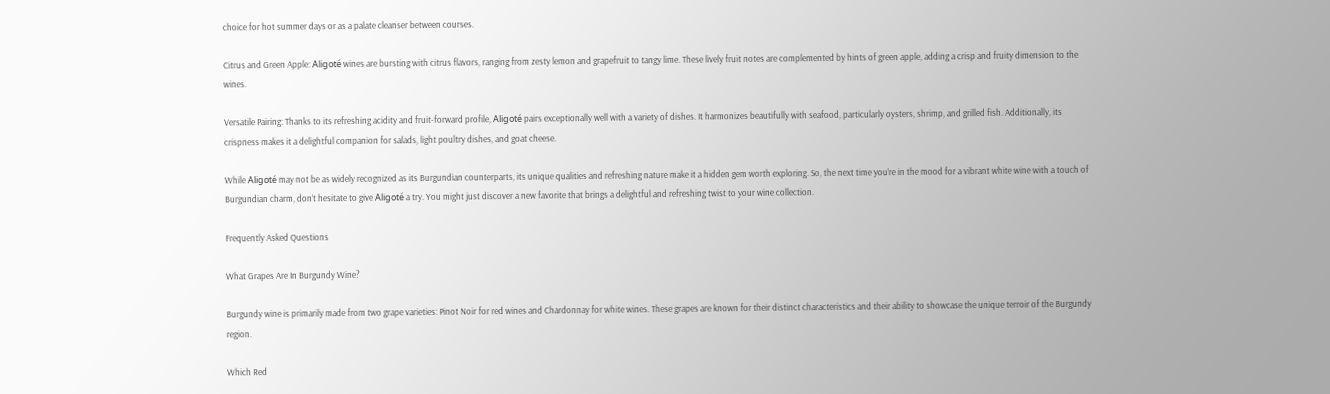choice for hot summer days or as a palate cleanser between courses.

Citrus and Green Apple: Aligoté wines are bursting with citrus flavors, ranging from zesty lemon and grapefruit to tangy lime. These lively fruit notes are complemented by hints of green apple, adding a crisp and fruity dimension to the wines.

Versatile Pairing: Thanks to its refreshing acidity and fruit-forward profile, Aligoté pairs exceptionally well with a variety of dishes. It harmonizes beautifully with seafood, particularly oysters, shrimp, and grilled fish. Additionally, its crispness makes it a delightful companion for salads, light poultry dishes, and goat cheese.

While Aligoté may not be as widely recognized as its Burgundian counterparts, its unique qualities and refreshing nature make it a hidden gem worth exploring. So, the next time you’re in the mood for a vibrant white wine with a touch of Burgundian charm, don’t hesitate to give Aligoté a try. You might just discover a new favorite that brings a delightful and refreshing twist to your wine collection.

Frequently Asked Questions

What Grapes Are In Burgundy Wine?

Burgundy wine is primarily made from two grape varieties: Pinot Noir for red wines and Chardonnay for white wines. These grapes are known for their distinct characteristics and their ability to showcase the unique terroir of the Burgundy region.

Which Red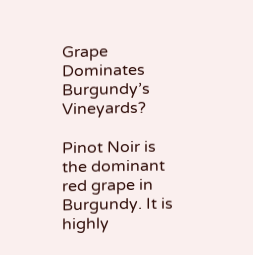Grape Dominates Burgundy’s Vineyards?

Pinot Noir is the dominant red grape in Burgundy. It is highly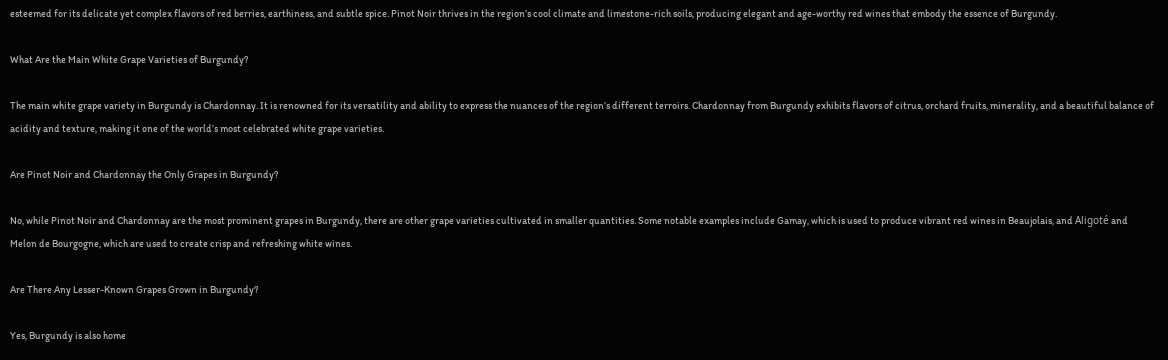esteemed for its delicate yet complex flavors of red berries, earthiness, and subtle spice. Pinot Noir thrives in the region’s cool climate and limestone-rich soils, producing elegant and age-worthy red wines that embody the essence of Burgundy.

What Are the Main White Grape Varieties of Burgundy?

The main white grape variety in Burgundy is Chardonnay. It is renowned for its versatility and ability to express the nuances of the region’s different terroirs. Chardonnay from Burgundy exhibits flavors of citrus, orchard fruits, minerality, and a beautiful balance of acidity and texture, making it one of the world’s most celebrated white grape varieties.

Are Pinot Noir and Chardonnay the Only Grapes in Burgundy?

No, while Pinot Noir and Chardonnay are the most prominent grapes in Burgundy, there are other grape varieties cultivated in smaller quantities. Some notable examples include Gamay, which is used to produce vibrant red wines in Beaujolais, and Aligoté and Melon de Bourgogne, which are used to create crisp and refreshing white wines.

Are There Any Lesser-Known Grapes Grown in Burgundy?

Yes, Burgundy is also home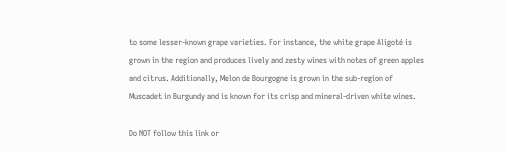to some lesser-known grape varieties. For instance, the white grape Aligoté is grown in the region and produces lively and zesty wines with notes of green apples and citrus. Additionally, Melon de Bourgogne is grown in the sub-region of Muscadet in Burgundy and is known for its crisp and mineral-driven white wines.

Do NOT follow this link or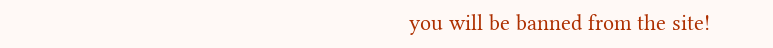you will be banned from the site!